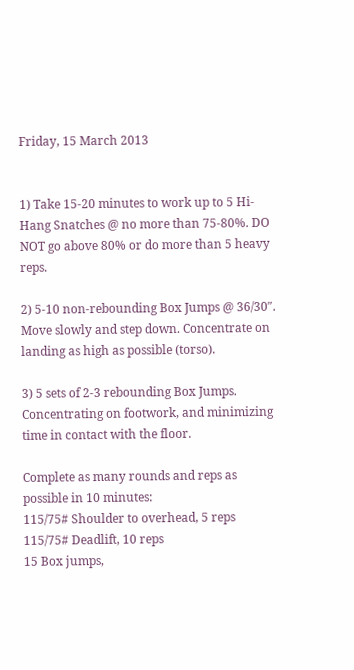Friday, 15 March 2013


1) Take 15-20 minutes to work up to 5 Hi-Hang Snatches @ no more than 75-80%. DO NOT go above 80% or do more than 5 heavy reps.

2) 5-10 non-rebounding Box Jumps @ 36/30″. Move slowly and step down. Concentrate on landing as high as possible (torso).

3) 5 sets of 2-3 rebounding Box Jumps. Concentrating on footwork, and minimizing time in contact with the floor.

Complete as many rounds and reps as possible in 10 minutes:
115/75# Shoulder to overhead, 5 reps
115/75# Deadlift, 10 reps
15 Box jumps,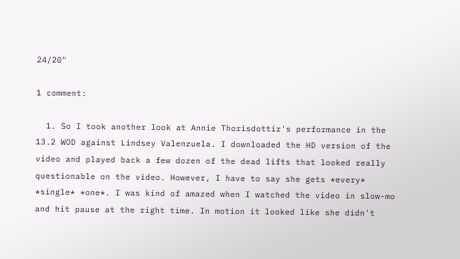24/20"

1 comment:

  1. So I took another look at Annie Thorisdottir's performance in the 13.2 WOD against Lindsey Valenzuela. I downloaded the HD version of the video and played back a few dozen of the dead lifts that looked really questionable on the video. However, I have to say she gets *every* *single* *one*. I was kind of amazed when I watched the video in slow-mo and hit pause at the right time. In motion it looked like she didn't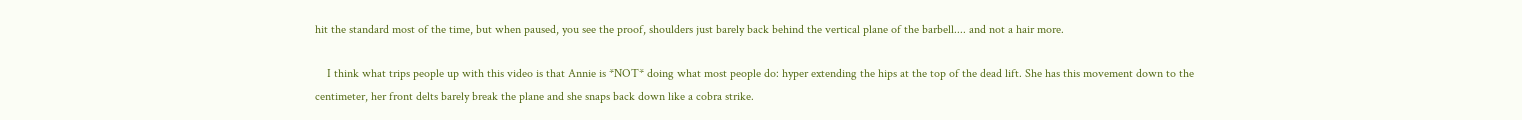hit the standard most of the time, but when paused, you see the proof, shoulders just barely back behind the vertical plane of the barbell.... and not a hair more.

    I think what trips people up with this video is that Annie is *NOT* doing what most people do: hyper extending the hips at the top of the dead lift. She has this movement down to the centimeter, her front delts barely break the plane and she snaps back down like a cobra strike.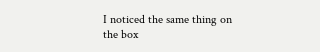I noticed the same thing on the box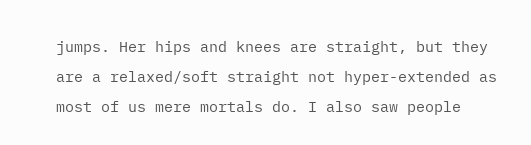jumps. Her hips and knees are straight, but they are a relaxed/soft straight not hyper-extended as most of us mere mortals do. I also saw people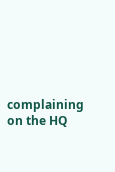complaining on the HQ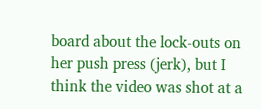board about the lock-outs on her push press (jerk), but I think the video was shot at a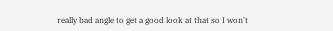really bad angle to get a good look at that so I won't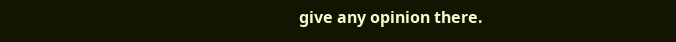give any opinion there.